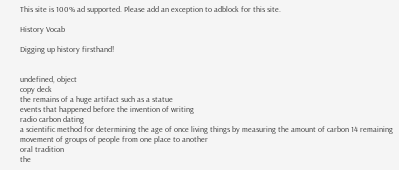This site is 100% ad supported. Please add an exception to adblock for this site.

History Vocab

Digging up history firsthand!


undefined, object
copy deck
the remains of a huge artifact such as a statue
events that happened before the invention of writing
radio carbon dating
a scientific method for determining the age of once living things by measuring the amount of carbon 14 remaining
movement of groups of people from one place to another
oral tradition
the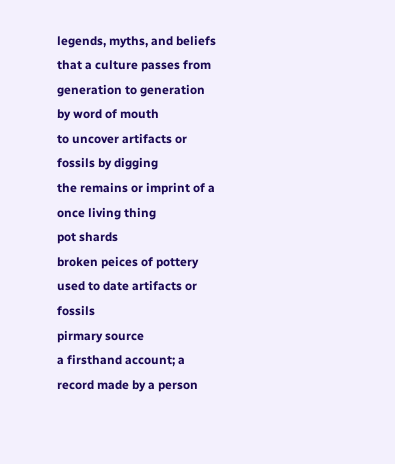legends, myths, and beliefs that a culture passes from generation to generation by word of mouth
to uncover artifacts or fossils by digging
the remains or imprint of a once living thing
pot shards
broken peices of pottery used to date artifacts or fossils
pirmary source
a firsthand account; a record made by a person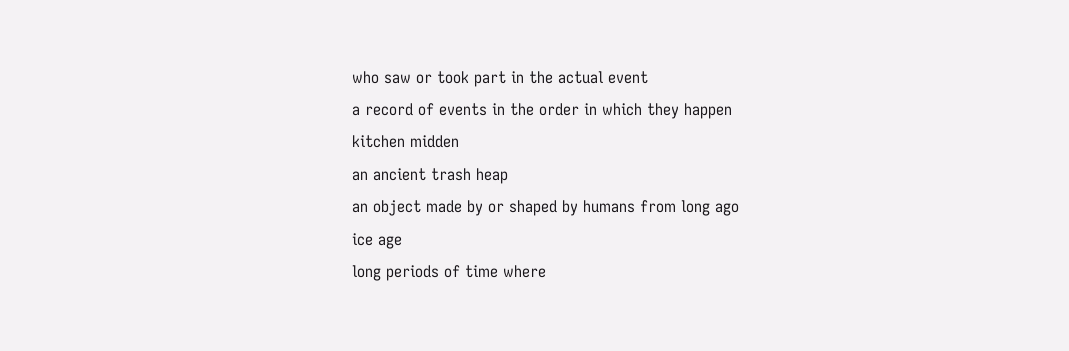who saw or took part in the actual event
a record of events in the order in which they happen
kitchen midden
an ancient trash heap
an object made by or shaped by humans from long ago
ice age
long periods of time where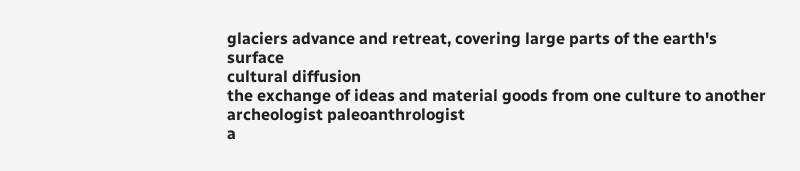glaciers advance and retreat, covering large parts of the earth's surface
cultural diffusion
the exchange of ideas and material goods from one culture to another
archeologist paleoanthrologist
a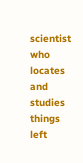scientist who locates and studies things left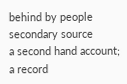behind by people
secondary source
a second hand account; a record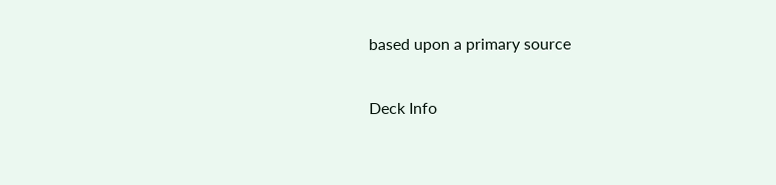based upon a primary source

Deck Info